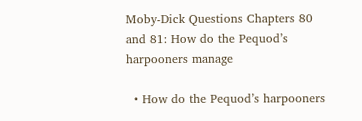Moby-Dick Questions Chapters 80 and 81: How do the Pequod’s harpooners manage

  • How do the Pequod’s harpooners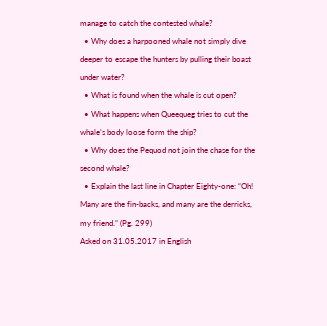manage to catch the contested whale?
  • Why does a harpooned whale not simply dive deeper to escape the hunters by pulling their boast under water?
  • What is found when the whale is cut open?
  • What happens when Queequeg tries to cut the whale’s body loose form the ship?
  • Why does the Pequod not join the chase for the second whale?
  • Explain the last line in Chapter Eighty-one: “Oh! Many are the fin-backs, and many are the derricks, my friend.” (Pg. 299)
Asked on 31.05.2017 in English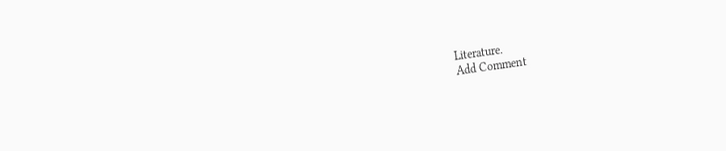Literature.
Add Comment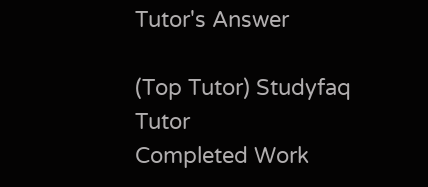Tutor's Answer

(Top Tutor) Studyfaq Tutor
Completed Work